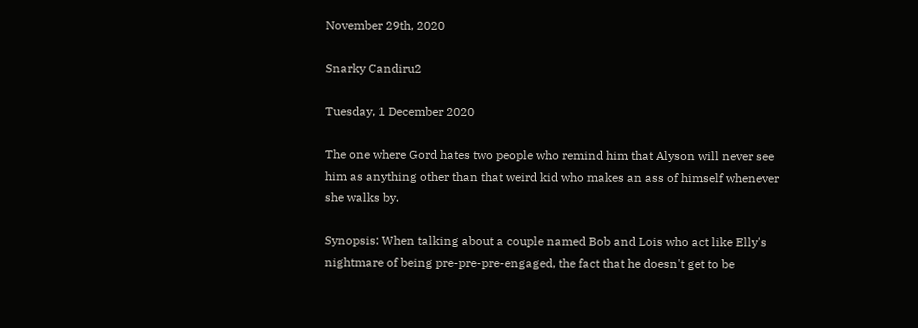November 29th, 2020

Snarky Candiru2

Tuesday, 1 December 2020

The one where Gord hates two people who remind him that Alyson will never see him as anything other than that weird kid who makes an ass of himself whenever she walks by.

Synopsis: When talking about a couple named Bob and Lois who act like Elly's nightmare of being pre-pre-pre-engaged, the fact that he doesn't get to be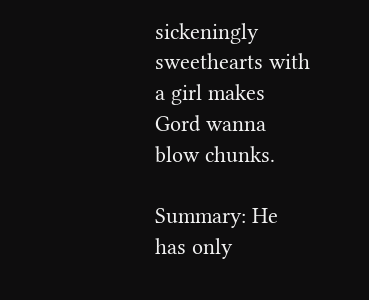sickeningly sweethearts with a girl makes Gord wanna blow chunks.

Summary: He has only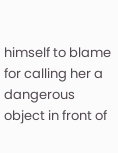himself to blame for calling her a dangerous object in front of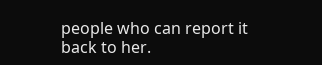people who can report it back to her.